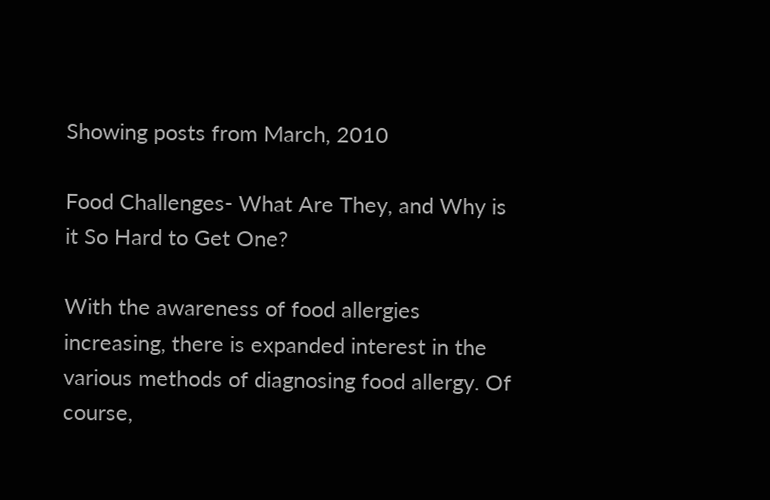Showing posts from March, 2010

Food Challenges- What Are They, and Why is it So Hard to Get One?

With the awareness of food allergies increasing, there is expanded interest in the various methods of diagnosing food allergy. Of course,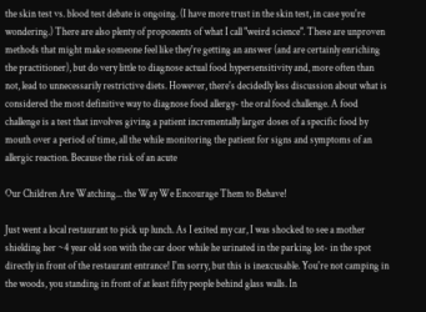the skin test vs. blood test debate is ongoing. (I have more trust in the skin test, in case you're wondering.) There are also plenty of proponents of what I call "weird science". These are unproven methods that might make someone feel like they're getting an answer (and are certainly enriching the practitioner), but do very little to diagnose actual food hypersensitivity and, more often than not, lead to unnecessarily restrictive diets. However, there's decidedly less discussion about what is considered the most definitive way to diagnose food allergy- the oral food challenge. A food challenge is a test that involves giving a patient incrementally larger doses of a specific food by mouth over a period of time, all the while monitoring the patient for signs and symptoms of an allergic reaction. Because the risk of an acute

Our Children Are Watching... the Way We Encourage Them to Behave!

Just went a local restaurant to pick up lunch. As I exited my car, I was shocked to see a mother shielding her ~4 year old son with the car door while he urinated in the parking lot- in the spot directly in front of the restaurant entrance! I'm sorry, but this is inexcusable. You're not camping in the woods, you standing in front of at least fifty people behind glass walls. In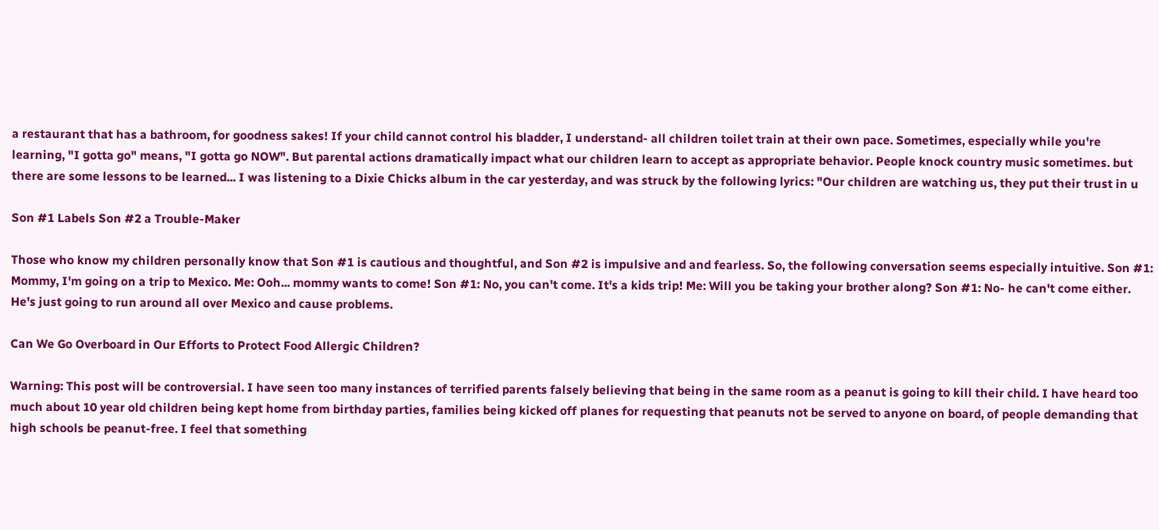a restaurant that has a bathroom, for goodness sakes! If your child cannot control his bladder, I understand- all children toilet train at their own pace. Sometimes, especially while you're learning, "I gotta go" means, "I gotta go NOW". But parental actions dramatically impact what our children learn to accept as appropriate behavior. People knock country music sometimes. but there are some lessons to be learned... I was listening to a Dixie Chicks album in the car yesterday, and was struck by the following lyrics: "Our children are watching us, they put their trust in u

Son #1 Labels Son #2 a Trouble-Maker

Those who know my children personally know that Son #1 is cautious and thoughtful, and Son #2 is impulsive and and fearless. So, the following conversation seems especially intuitive. Son #1: Mommy, I'm going on a trip to Mexico. Me: Ooh... mommy wants to come! Son #1: No, you can't come. It's a kids trip! Me: Will you be taking your brother along? Son #1: No- he can't come either. He's just going to run around all over Mexico and cause problems.

Can We Go Overboard in Our Efforts to Protect Food Allergic Children?

Warning: This post will be controversial. I have seen too many instances of terrified parents falsely believing that being in the same room as a peanut is going to kill their child. I have heard too much about 10 year old children being kept home from birthday parties, families being kicked off planes for requesting that peanuts not be served to anyone on board, of people demanding that high schools be peanut-free. I feel that something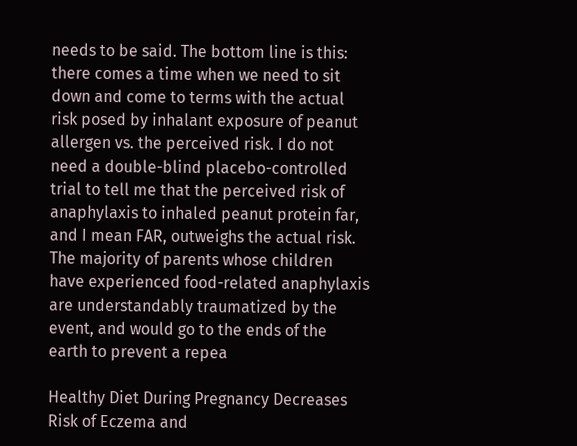needs to be said. The bottom line is this: there comes a time when we need to sit down and come to terms with the actual risk posed by inhalant exposure of peanut allergen vs. the perceived risk. I do not need a double-blind placebo-controlled trial to tell me that the perceived risk of anaphylaxis to inhaled peanut protein far, and I mean FAR, outweighs the actual risk. The majority of parents whose children have experienced food-related anaphylaxis are understandably traumatized by the event, and would go to the ends of the earth to prevent a repea

Healthy Diet During Pregnancy Decreases Risk of Eczema and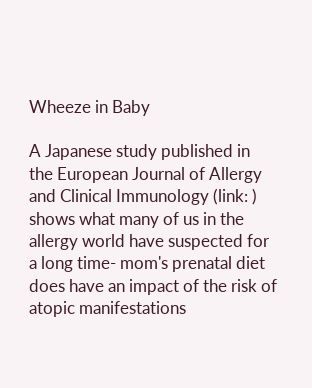Wheeze in Baby

A Japanese study published in the European Journal of Allergy and Clinical Immunology (link: ) shows what many of us in the allergy world have suspected for a long time- mom's prenatal diet does have an impact of the risk of atopic manifestations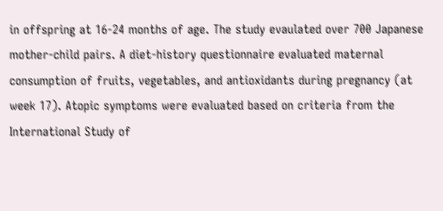in offspring at 16-24 months of age. The study evaulated over 700 Japanese mother-child pairs. A diet-history questionnaire evaluated maternal consumption of fruits, vegetables, and antioxidants during pregnancy (at week 17). Atopic symptoms were evaluated based on criteria from the International Study of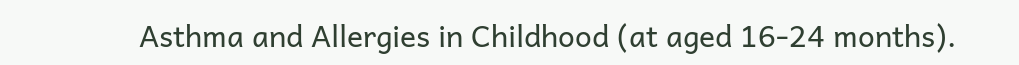Asthma and Allergies in Childhood (at aged 16-24 months).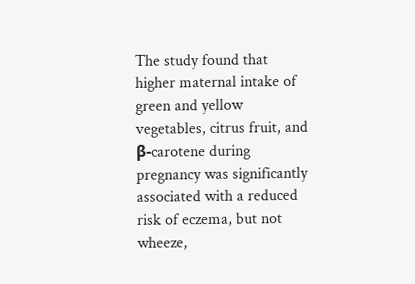The study found that higher maternal intake of green and yellow vegetables, citrus fruit, and β-carotene during pregnancy was significantly associated with a reduced risk of eczema, but not wheeze,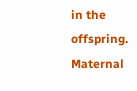in the offspring. Maternal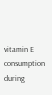vitamin E consumption during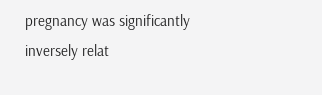pregnancy was significantly inversely relat